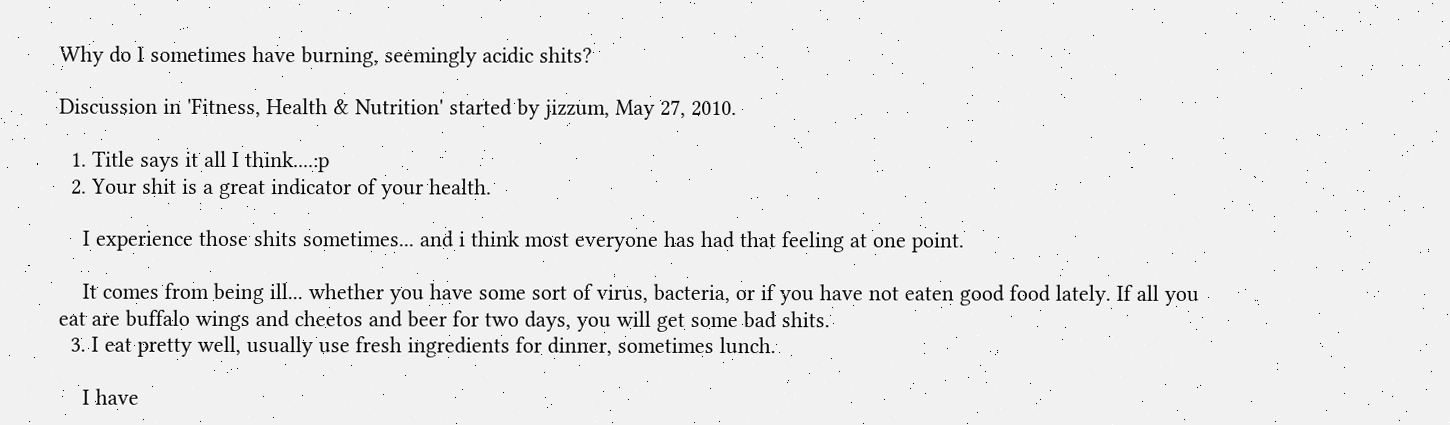Why do I sometimes have burning, seemingly acidic shits?

Discussion in 'Fitness, Health & Nutrition' started by jizzum, May 27, 2010.

  1. Title says it all I think....:p
  2. Your shit is a great indicator of your health.

    I experience those shits sometimes... and i think most everyone has had that feeling at one point.

    It comes from being ill... whether you have some sort of virus, bacteria, or if you have not eaten good food lately. If all you eat are buffalo wings and cheetos and beer for two days, you will get some bad shits.
  3. I eat pretty well, usually use fresh ingredients for dinner, sometimes lunch.

    I have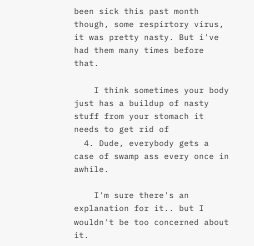been sick this past month though, some respirtory virus, it was pretty nasty. But i've had them many times before that.

    I think sometimes your body just has a buildup of nasty stuff from your stomach it needs to get rid of
  4. Dude, everybody gets a case of swamp ass every once in awhile.

    I'm sure there's an explanation for it.. but I wouldn't be too concerned about it.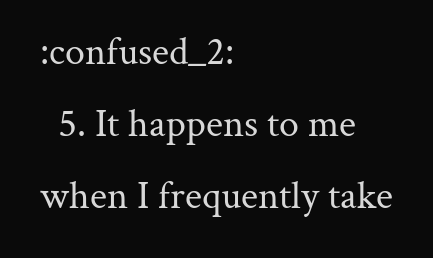:confused_2:
  5. It happens to me when I frequently take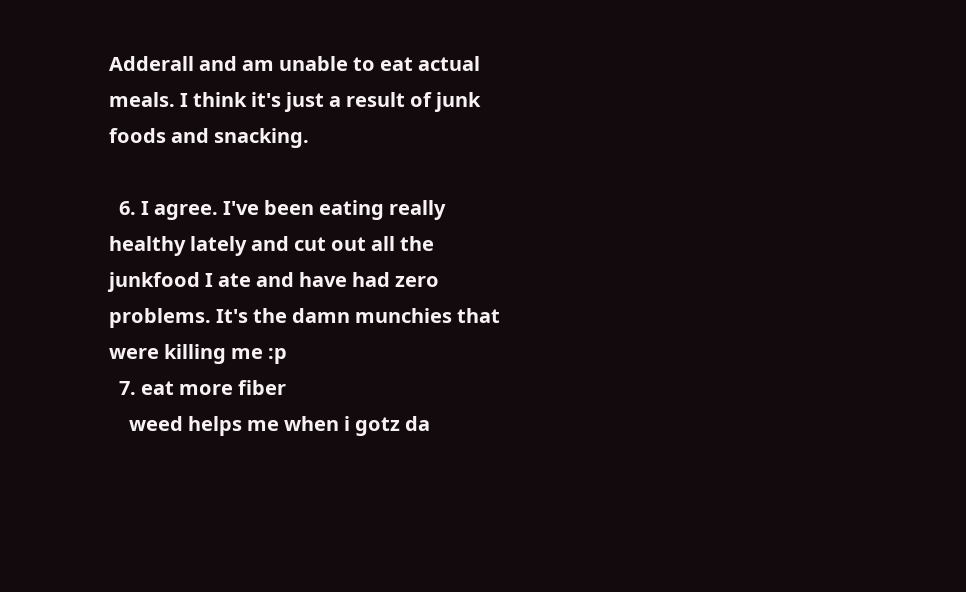Adderall and am unable to eat actual meals. I think it's just a result of junk foods and snacking.

  6. I agree. I've been eating really healthy lately and cut out all the junkfood I ate and have had zero problems. It's the damn munchies that were killing me :p
  7. eat more fiber
    weed helps me when i gotz da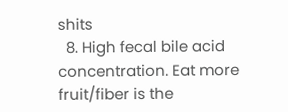shits
  8. High fecal bile acid concentration. Eat more fruit/fiber is the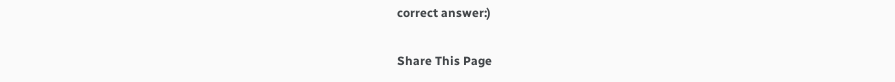correct answer:)

Share This Page